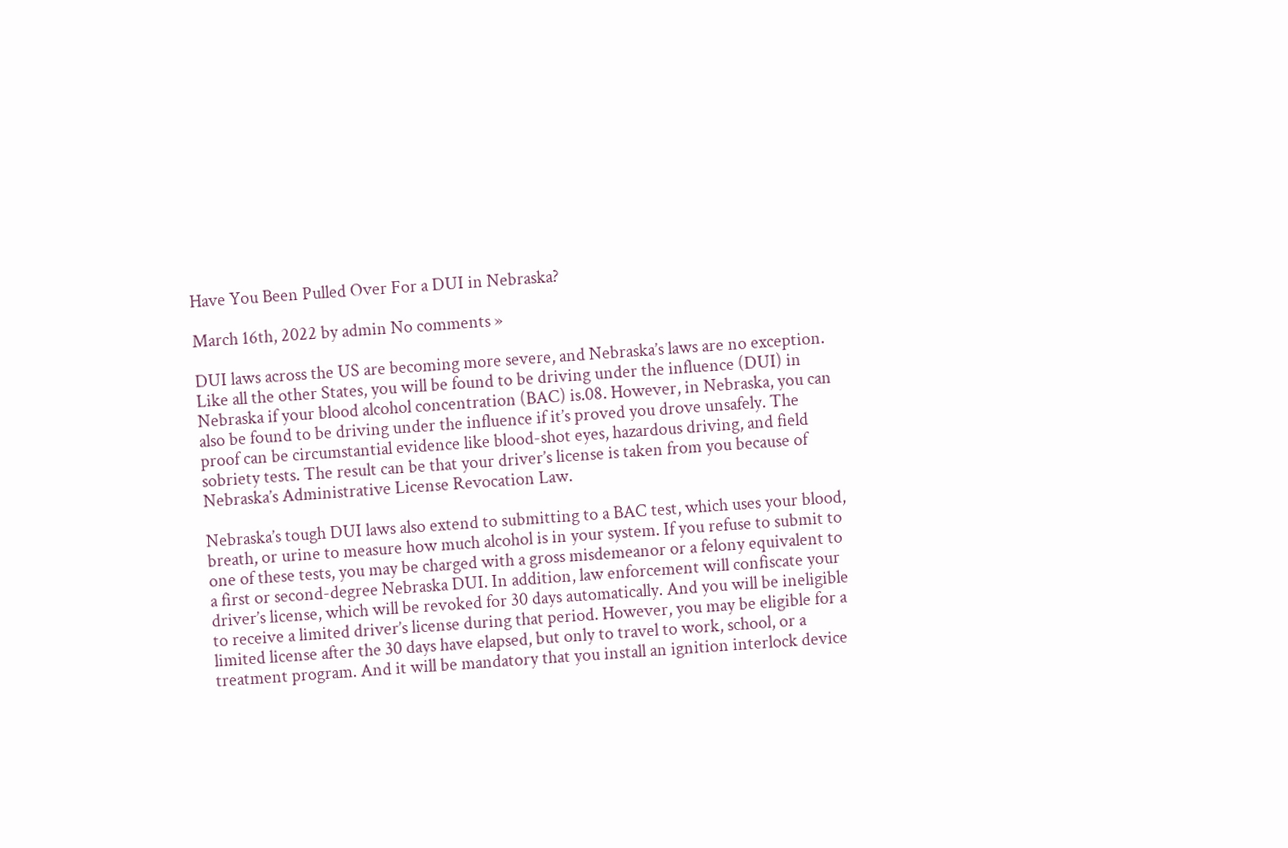Have You Been Pulled Over For a DUI in Nebraska?

March 16th, 2022 by admin No comments »

DUI laws across the US are becoming more severe, and Nebraska’s laws are no exception. Like all the other States, you will be found to be driving under the influence (DUI) in Nebraska if your blood alcohol concentration (BAC) is.08. However, in Nebraska, you can also be found to be driving under the influence if it’s proved you drove unsafely. The proof can be circumstantial evidence like blood-shot eyes, hazardous driving, and field sobriety tests. The result can be that your driver’s license is taken from you because of Nebraska’s Administrative License Revocation Law.

Nebraska’s tough DUI laws also extend to submitting to a BAC test, which uses your blood, breath, or urine to measure how much alcohol is in your system. If you refuse to submit to one of these tests, you may be charged with a gross misdemeanor or a felony equivalent to a first or second-degree Nebraska DUI. In addition, law enforcement will confiscate your driver’s license, which will be revoked for 30 days automatically. And you will be ineligible to receive a limited driver’s license during that period. However, you may be eligible for a limited license after the 30 days have elapsed, but only to travel to work, school, or a treatment program. And it will be mandatory that you install an ignition interlock device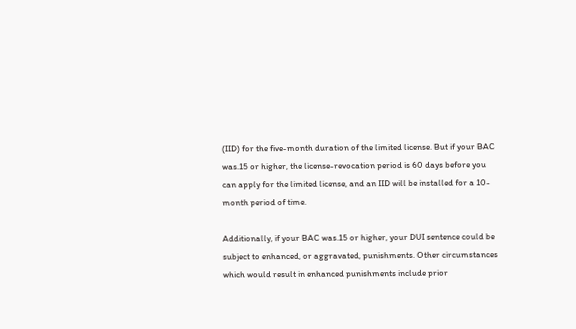(IID) for the five-month duration of the limited license. But if your BAC was.15 or higher, the license-revocation period is 60 days before you can apply for the limited license, and an IID will be installed for a 10-month period of time.

Additionally, if your BAC was.15 or higher, your DUI sentence could be subject to enhanced, or aggravated, punishments. Other circumstances which would result in enhanced punishments include prior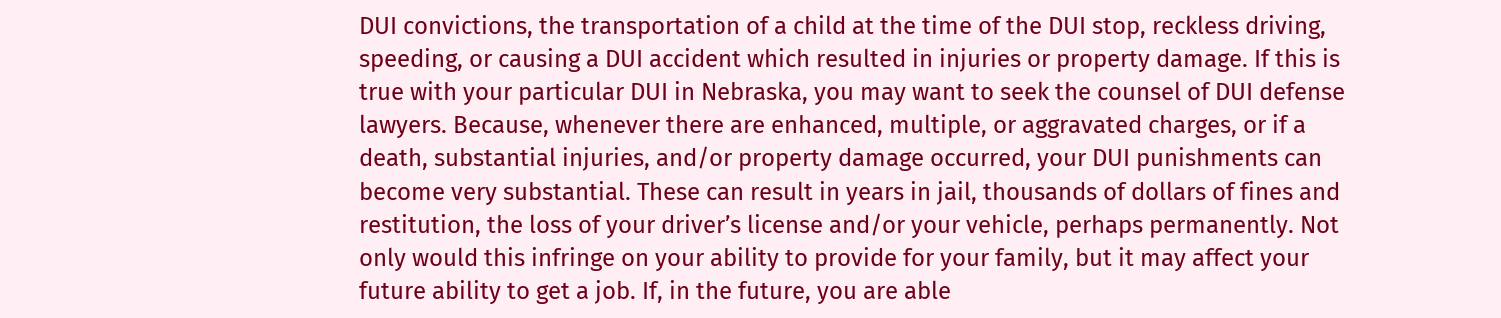DUI convictions, the transportation of a child at the time of the DUI stop, reckless driving, speeding, or causing a DUI accident which resulted in injuries or property damage. If this is true with your particular DUI in Nebraska, you may want to seek the counsel of DUI defense lawyers. Because, whenever there are enhanced, multiple, or aggravated charges, or if a death, substantial injuries, and/or property damage occurred, your DUI punishments can become very substantial. These can result in years in jail, thousands of dollars of fines and restitution, the loss of your driver’s license and/or your vehicle, perhaps permanently. Not only would this infringe on your ability to provide for your family, but it may affect your future ability to get a job. If, in the future, you are able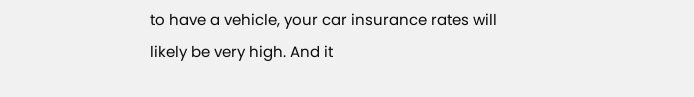to have a vehicle, your car insurance rates will likely be very high. And it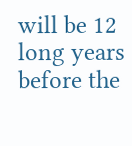will be 12 long years before the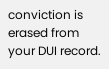conviction is erased from your DUI record.